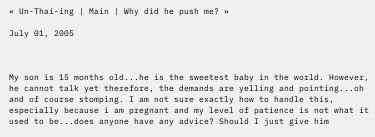« Un-Thai-ing | Main | Why did he push me? »

July 01, 2005



My son is 15 months old...he is the sweetest baby in the world. However, he cannot talk yet therefore, the demands are yelling and pointing...oh and of course stomping. I am not sure exactly how to handle this, especially because i am pregnant and my level of patience is not what it used to be...does anyone have any advice? Should I just give him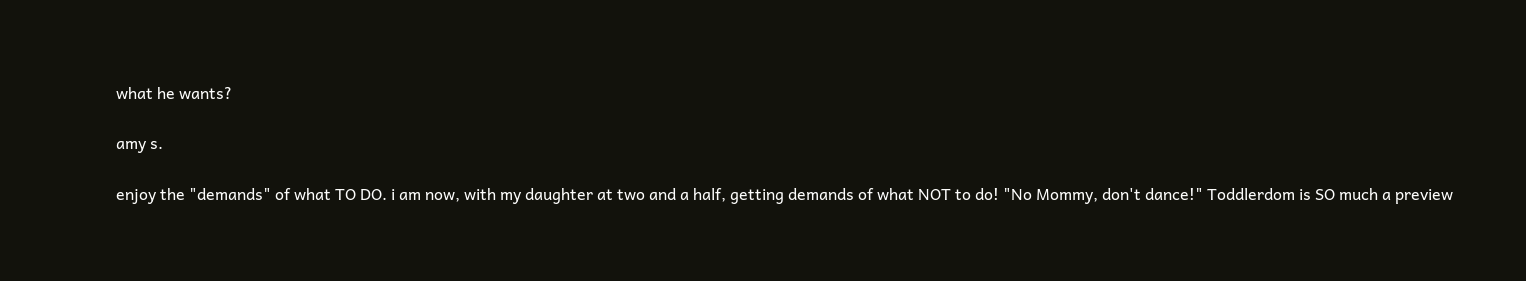what he wants?

amy s.

enjoy the "demands" of what TO DO. i am now, with my daughter at two and a half, getting demands of what NOT to do! "No Mommy, don't dance!" Toddlerdom is SO much a preview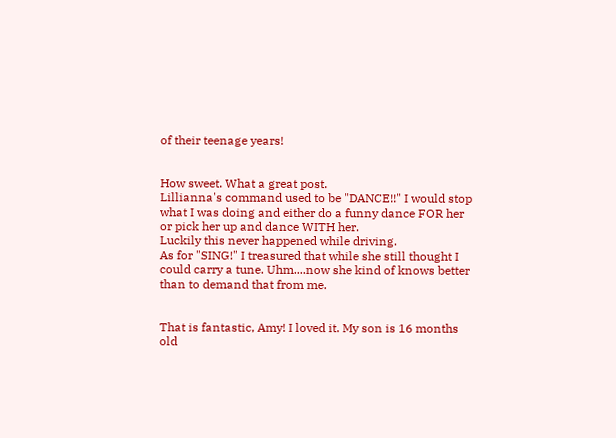of their teenage years!


How sweet. What a great post.
Lillianna's command used to be "DANCE!!" I would stop what I was doing and either do a funny dance FOR her or pick her up and dance WITH her.
Luckily this never happened while driving.
As for "SING!" I treasured that while she still thought I could carry a tune. Uhm....now she kind of knows better than to demand that from me.


That is fantastic, Amy! I loved it. My son is 16 months old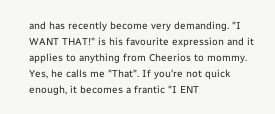and has recently become very demanding. "I WANT THAT!" is his favourite expression and it applies to anything from Cheerios to mommy. Yes, he calls me "That". If you're not quick enough, it becomes a frantic "I ENT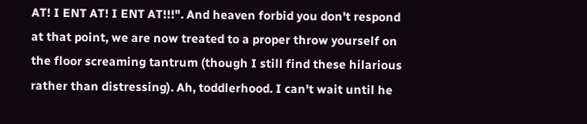AT! I ENT AT! I ENT AT!!!". And heaven forbid you don't respond at that point, we are now treated to a proper throw yourself on the floor screaming tantrum (though I still find these hilarious rather than distressing). Ah, toddlerhood. I can't wait until he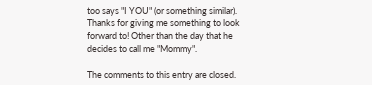too says "I YOU" (or something similar). Thanks for giving me something to look forward to! Other than the day that he decides to call me "Mommy".

The comments to this entry are closed.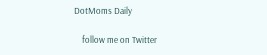DotMoms Daily

    follow me on Twitter